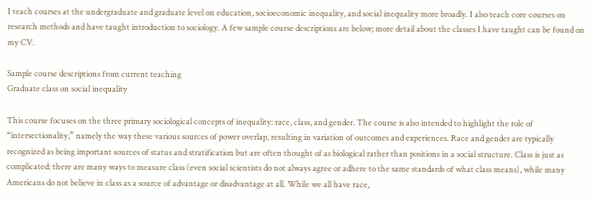I teach courses at the undergraduate and graduate level on education, socioeconomic inequality, and social inequality more broadly. I also teach core courses on research methods and have taught introduction to sociology. A few sample course descriptions are below; more detail about the classes I have taught can be found on my CV.

Sample course descriptions from current teaching
Graduate class on social inequality

This course focuses on the three primary sociological concepts of inequality: race, class, and gender. The course is also intended to highlight the role of “intersectionality,” namely the way these various sources of power overlap, resulting in variation of outcomes and experiences. Race and gender are typically recognized as being important sources of status and stratification but are often thought of as biological rather than positions in a social structure. Class is just as complicated: there are many ways to measure class (even social scientists do not always agree or adhere to the same standards of what class means), while many Americans do not believe in class as a source of advantage or disadvantage at all. While we all have race,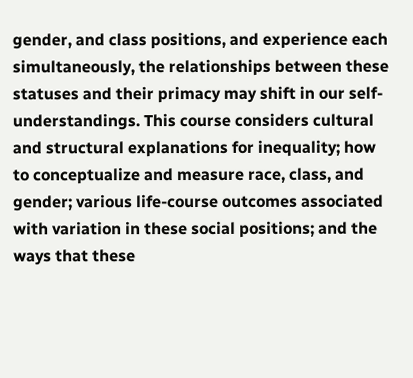gender, and class positions, and experience each simultaneously, the relationships between these statuses and their primacy may shift in our self-understandings. This course considers cultural and structural explanations for inequality; how to conceptualize and measure race, class, and gender; various life-course outcomes associated with variation in these social positions; and the ways that these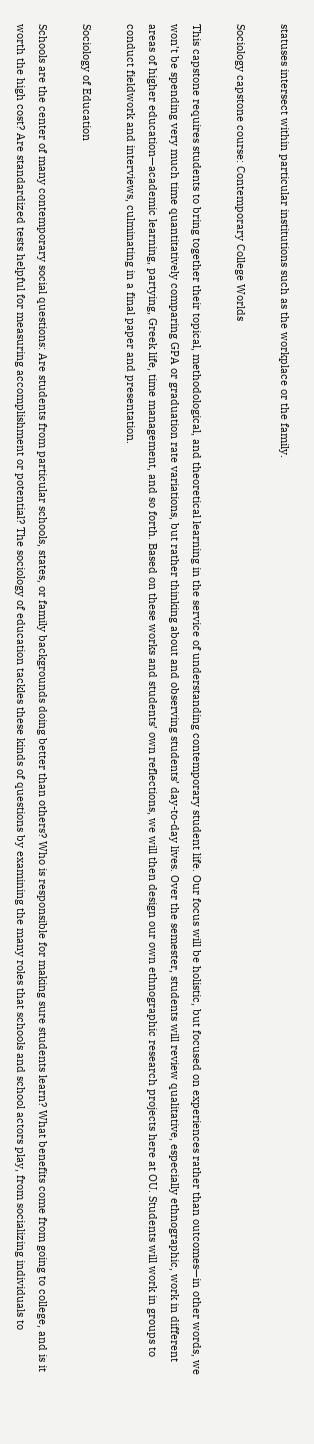statuses intersect within particular institutions such as the workplace or the family.

Sociology capstone course: Contemporary College Worlds

This capstone requires students to bring together their topical, methodological, and theoretical learning in the service of understanding contemporary student life. Our focus will be holistic, but focused on experiences rather than outcomes—in other words, we won’t be spending very much time quantitatively comparing GPA or graduation rate variations, but rather thinking about and observing students’ day-to-day lives. Over the semester, students will review qualitative, especially ethnographic, work in different areas of higher education—academic learning, partying, Greek life, time management, and so forth. Based on these works and students’ own reflections, we will then design our own ethnographic research projects here at OU. Students will work in groups to conduct fieldwork and interviews, culminating in a final paper and presentation.

Sociology of Education

Schools are the center of many contemporary social questions: Are students from particular schools, states, or family backgrounds doing better than others? Who is responsible for making sure students learn? What benefits come from going to college, and is it worth the high cost? Are standardized tests helpful for measuring accomplishment or potential? The sociology of education tackles these kinds of questions by examining the many roles that schools and school actors play, from socializing individuals to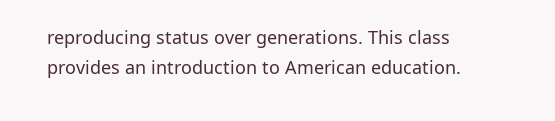reproducing status over generations. This class provides an introduction to American education.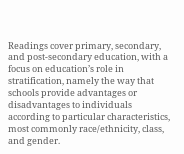Readings cover primary, secondary, and post-secondary education, with a focus on education’s role in stratification, namely the way that schools provide advantages or disadvantages to individuals according to particular characteristics, most commonly race/ethnicity, class, and gender.